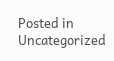Posted in Uncategorized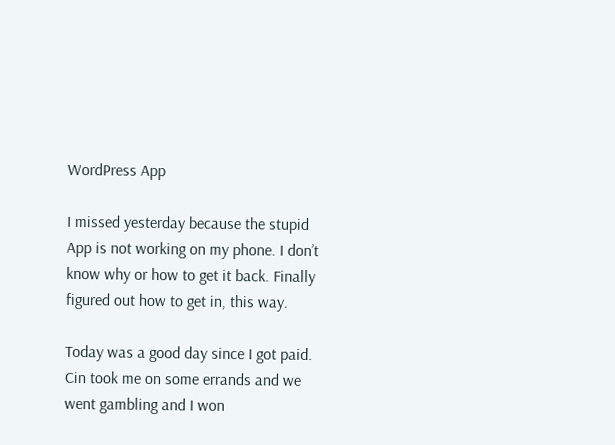WordPress App

I missed yesterday because the stupid App is not working on my phone. I don’t know why or how to get it back. Finally figured out how to get in, this way.

Today was a good day since I got paid. Cin took me on some errands and we went gambling and I won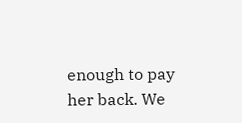enough to pay her back. We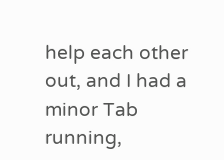help each other out, and I had a minor Tab running,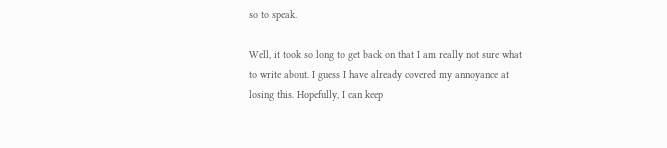so to speak.

Well, it took so long to get back on that I am really not sure what to write about. I guess I have already covered my annoyance at losing this. Hopefully, I can keep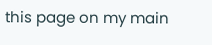this page on my main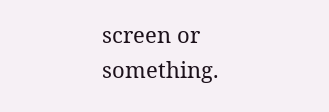screen or something.